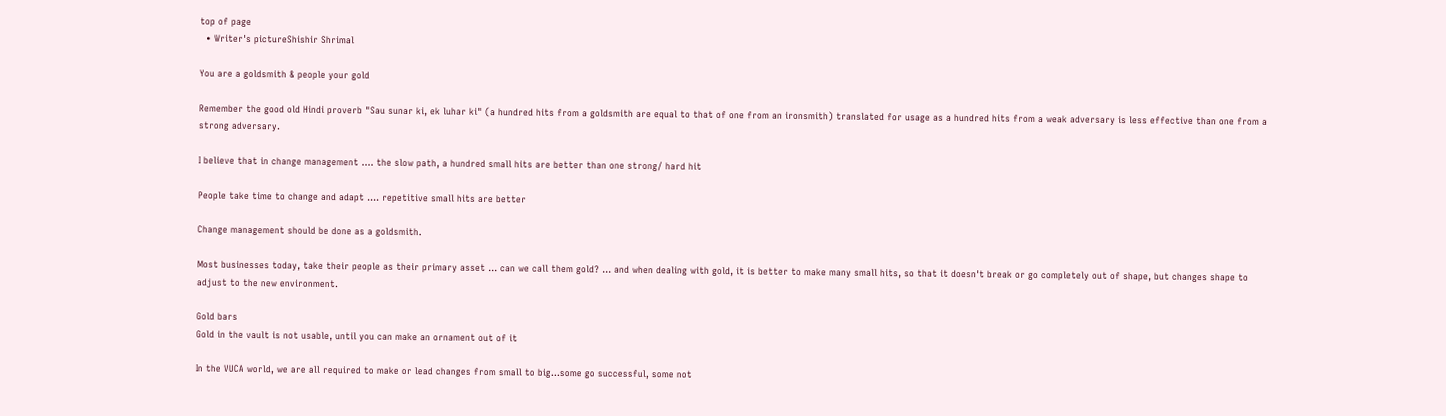top of page
  • Writer's pictureShishir Shrimal

You are a goldsmith & people your gold

Remember the good old Hindi proverb "Sau sunar ki, ek luhar ki" (a hundred hits from a goldsmith are equal to that of one from an ironsmith) translated for usage as a hundred hits from a weak adversary is less effective than one from a strong adversary.

I believe that in change management …. the slow path, a hundred small hits are better than one strong/ hard hit

People take time to change and adapt …. repetitive small hits are better

Change management should be done as a goldsmith.

Most businesses today, take their people as their primary asset … can we call them gold? … and when dealing with gold, it is better to make many small hits, so that it doesn't break or go completely out of shape, but changes shape to adjust to the new environment.

Gold bars
Gold in the vault is not usable, until you can make an ornament out of it

In the VUCA world, we are all required to make or lead changes from small to big…some go successful, some not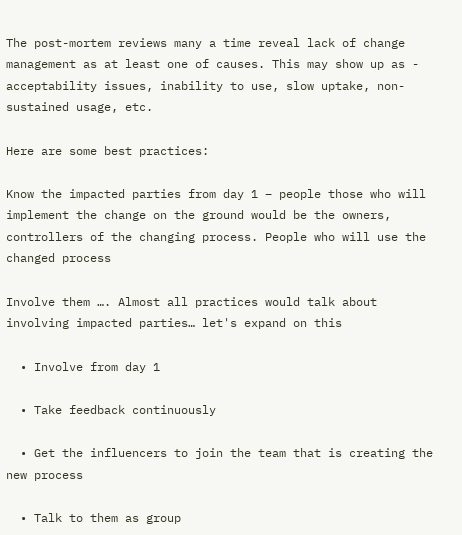The post-mortem reviews many a time reveal lack of change management as at least one of causes. This may show up as - acceptability issues, inability to use, slow uptake, non-sustained usage, etc.

Here are some best practices:

Know the impacted parties from day 1 – people those who will implement the change on the ground would be the owners, controllers of the changing process. People who will use the changed process

Involve them …. Almost all practices would talk about involving impacted parties… let's expand on this

  • Involve from day 1

  • Take feedback continuously

  • Get the influencers to join the team that is creating the new process

  • Talk to them as group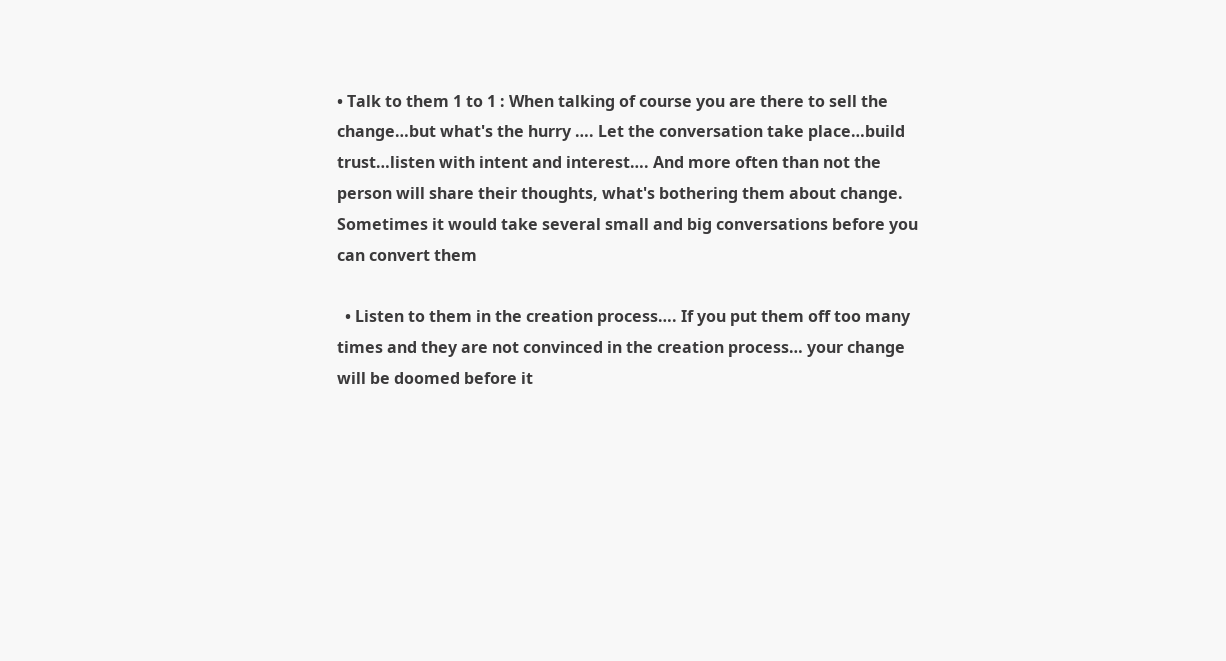• Talk to them 1 to 1 : When talking of course you are there to sell the change…but what's the hurry …. Let the conversation take place…build trust…listen with intent and interest…. And more often than not the person will share their thoughts, what's bothering them about change. Sometimes it would take several small and big conversations before you can convert them

  • Listen to them in the creation process…. If you put them off too many times and they are not convinced in the creation process… your change will be doomed before it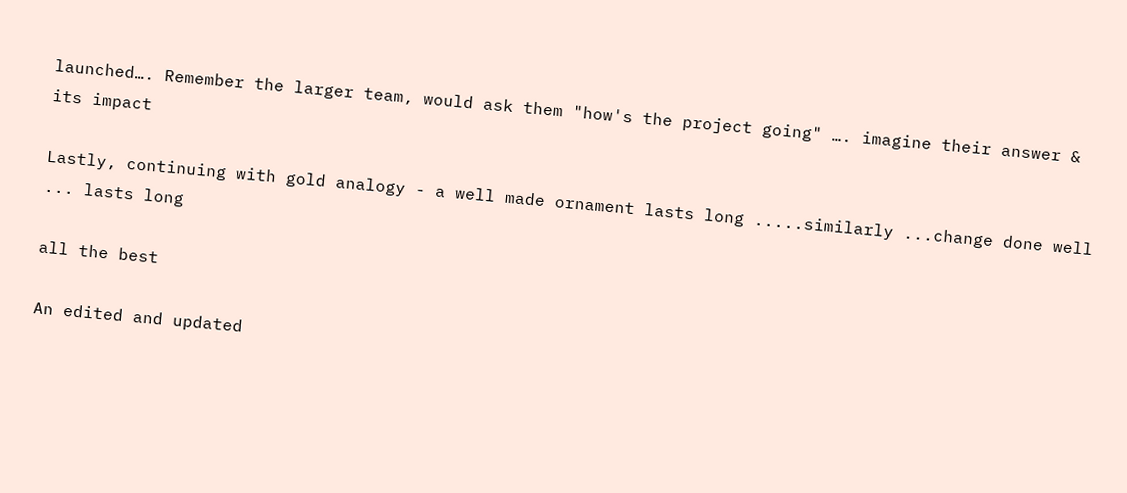launched…. Remember the larger team, would ask them "how's the project going" …. imagine their answer & its impact

Lastly, continuing with gold analogy - a well made ornament lasts long .....similarly ...change done well ... lasts long

all the best

An edited and updated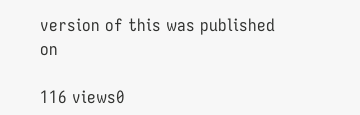version of this was published on

116 views0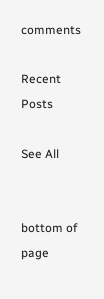comments

Recent Posts

See All


bottom of page